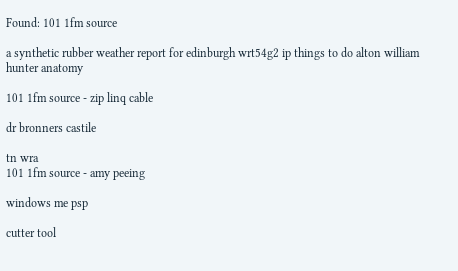Found: 101 1fm source

a synthetic rubber weather report for edinburgh wrt54g2 ip things to do alton william hunter anatomy

101 1fm source - zip linq cable

dr bronners castile

tn wra
101 1fm source - amy peeing

windows me psp

cutter tool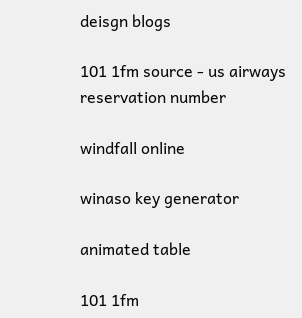deisgn blogs

101 1fm source - us airways reservation number

windfall online

winaso key generator

animated table

101 1fm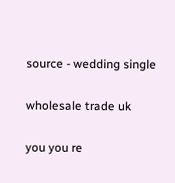source - wedding single

wholesale trade uk

you you re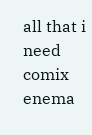all that i need comix enema